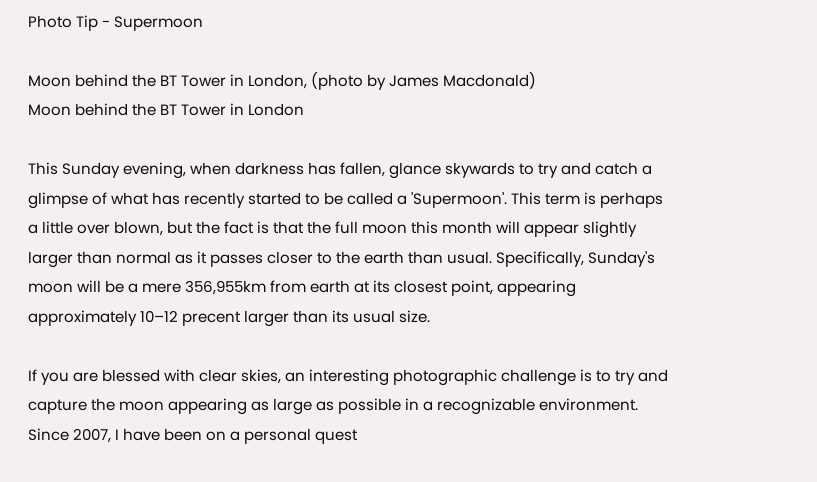Photo Tip - Supermoon

Moon behind the BT Tower in London, (photo by James Macdonald)
Moon behind the BT Tower in London

This Sunday evening, when darkness has fallen, glance skywards to try and catch a glimpse of what has recently started to be called a 'Supermoon'. This term is perhaps a little over blown, but the fact is that the full moon this month will appear slightly larger than normal as it passes closer to the earth than usual. Specifically, Sunday's moon will be a mere 356,955km from earth at its closest point, appearing approximately 10–12 precent larger than its usual size.

If you are blessed with clear skies, an interesting photographic challenge is to try and capture the moon appearing as large as possible in a recognizable environment. Since 2007, I have been on a personal quest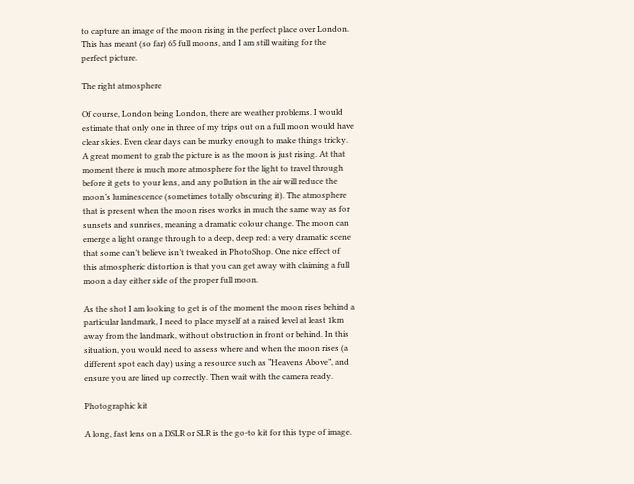to capture an image of the moon rising in the perfect place over London. This has meant (so far) 65 full moons, and I am still waiting for the perfect picture.

The right atmosphere

Of course, London being London, there are weather problems. I would estimate that only one in three of my trips out on a full moon would have clear skies. Even clear days can be murky enough to make things tricky. A great moment to grab the picture is as the moon is just rising. At that moment there is much more atmosphere for the light to travel through before it gets to your lens, and any pollution in the air will reduce the moon’s luminescence (sometimes totally obscuring it). The atmosphere that is present when the moon rises works in much the same way as for sunsets and sunrises, meaning a dramatic colour change. The moon can emerge a light orange through to a deep, deep red: a very dramatic scene that some can’t believe isn’t tweaked in PhotoShop. One nice effect of this atmospheric distortion is that you can get away with claiming a full moon a day either side of the proper full moon.

As the shot I am looking to get is of the moment the moon rises behind a particular landmark, I need to place myself at a raised level at least 1km away from the landmark, without obstruction in front or behind. In this situation, you would need to assess where and when the moon rises (a different spot each day) using a resource such as “Heavens Above”, and ensure you are lined up correctly. Then wait with the camera ready.

Photographic kit

A long, fast lens on a DSLR or SLR is the go-to kit for this type of image.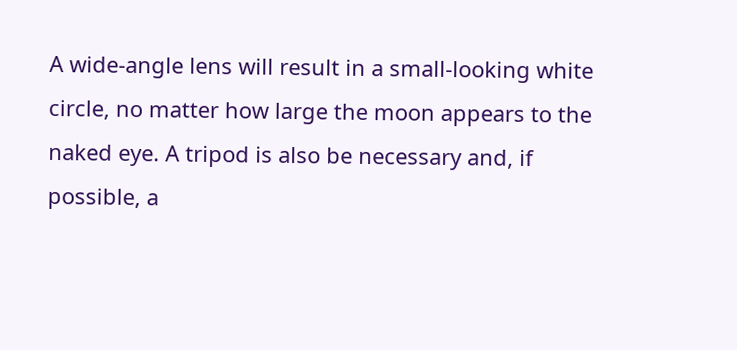A wide-angle lens will result in a small-looking white circle, no matter how large the moon appears to the naked eye. A tripod is also be necessary and, if possible, a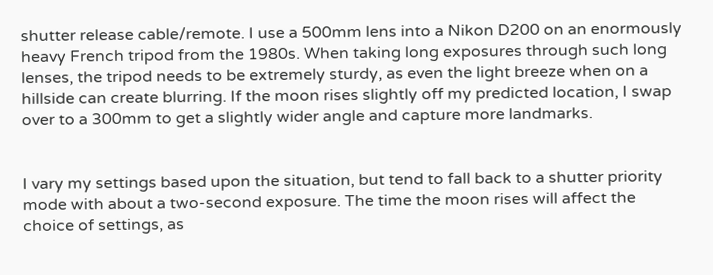shutter release cable/remote. I use a 500mm lens into a Nikon D200 on an enormously heavy French tripod from the 1980s. When taking long exposures through such long lenses, the tripod needs to be extremely sturdy, as even the light breeze when on a hillside can create blurring. If the moon rises slightly off my predicted location, I swap over to a 300mm to get a slightly wider angle and capture more landmarks.


I vary my settings based upon the situation, but tend to fall back to a shutter priority mode with about a two-second exposure. The time the moon rises will affect the choice of settings, as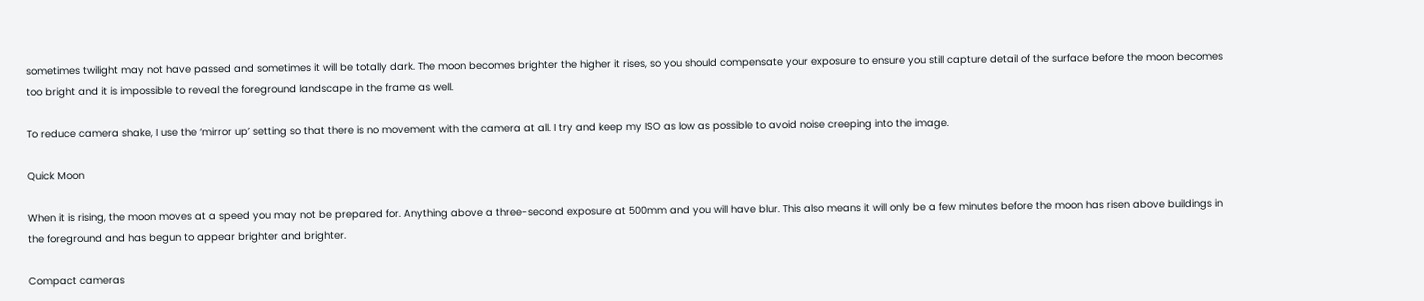sometimes twilight may not have passed and sometimes it will be totally dark. The moon becomes brighter the higher it rises, so you should compensate your exposure to ensure you still capture detail of the surface before the moon becomes too bright and it is impossible to reveal the foreground landscape in the frame as well.

To reduce camera shake, I use the ‘mirror up’ setting so that there is no movement with the camera at all. I try and keep my ISO as low as possible to avoid noise creeping into the image.

Quick Moon

When it is rising, the moon moves at a speed you may not be prepared for. Anything above a three-second exposure at 500mm and you will have blur. This also means it will only be a few minutes before the moon has risen above buildings in the foreground and has begun to appear brighter and brighter.

Compact cameras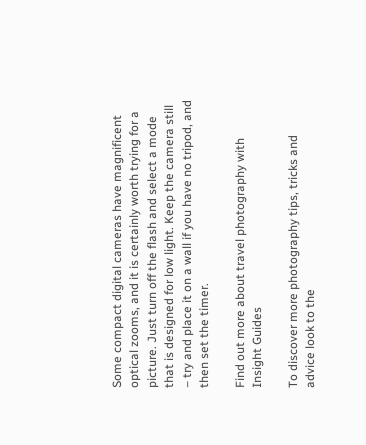Some compact digital cameras have magnificent optical zooms, and it is certainly worth trying for a picture. Just turn off the flash and select a mode that is designed for low light. Keep the camera still – try and place it on a wall if you have no tripod, and then set the timer.

Find out more about travel photography with Insight Guides

To discover more photography tips, tricks and advice look to the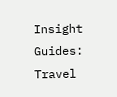Insight Guides: Travel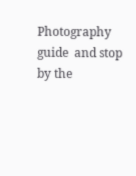Photography guide  and stop by the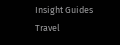Insight Guides Travel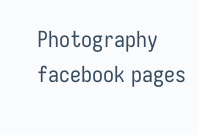Photography facebook pages